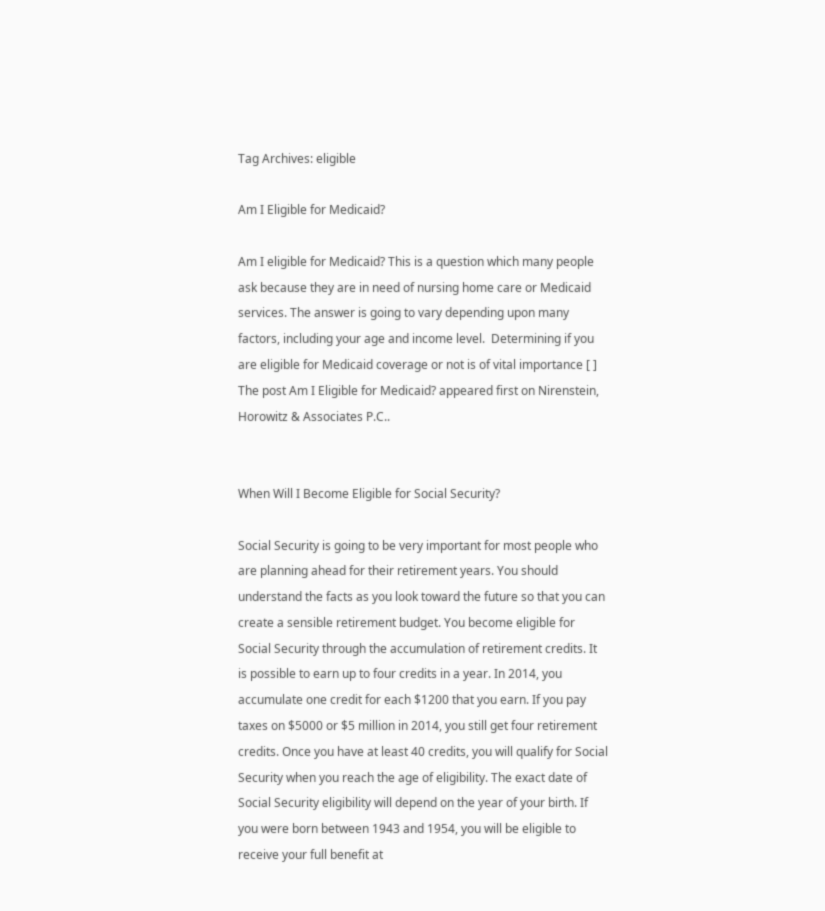Tag Archives: eligible

Am I Eligible for Medicaid?

Am I eligible for Medicaid? This is a question which many people ask because they are in need of nursing home care or Medicaid services. The answer is going to vary depending upon many factors, including your age and income level.  Determining if you are eligible for Medicaid coverage or not is of vital importance [ ] The post Am I Eligible for Medicaid? appeared first on Nirenstein, Horowitz & Associates P.C..


When Will I Become Eligible for Social Security?

Social Security is going to be very important for most people who are planning ahead for their retirement years. You should understand the facts as you look toward the future so that you can create a sensible retirement budget. You become eligible for Social Security through the accumulation of retirement credits. It is possible to earn up to four credits in a year. In 2014, you accumulate one credit for each $1200 that you earn. If you pay taxes on $5000 or $5 million in 2014, you still get four retirement credits. Once you have at least 40 credits, you will qualify for Social Security when you reach the age of eligibility. The exact date of Social Security eligibility will depend on the year of your birth. If you were born between 1943 and 1954, you will be eligible to receive your full benefit at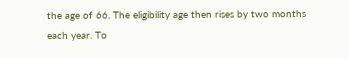the age of 66. The eligibility age then rises by two months each year. To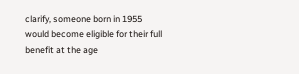clarify, someone born in 1955 would become eligible for their full benefit at the age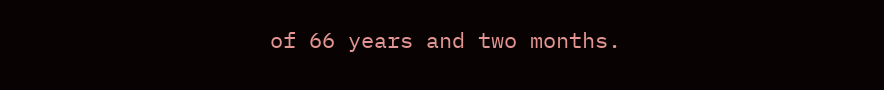of 66 years and two months.